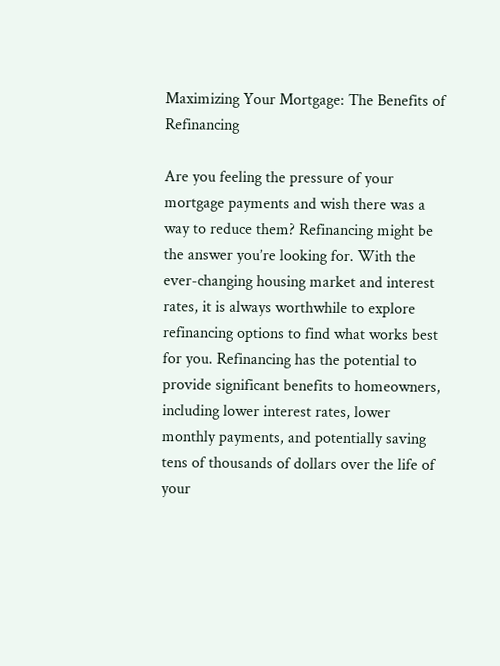Maximizing Your Mortgage: The Benefits of Refinancing

Are you feeling the pressure of your mortgage payments and wish there was a way to reduce them? Refinancing might be the answer you’re looking for. With the ever-changing housing market and interest rates, it is always worthwhile to explore refinancing options to find what works best for you. Refinancing has the potential to provide significant benefits to homeowners, including lower interest rates, lower monthly payments, and potentially saving tens of thousands of dollars over the life of your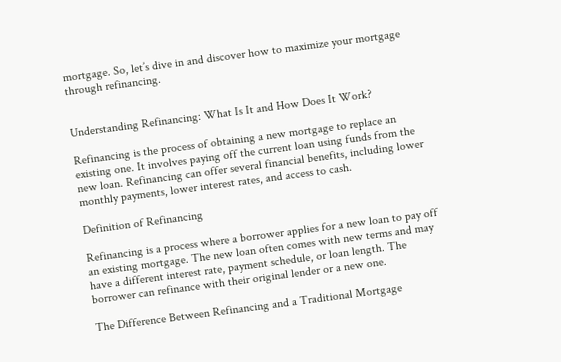mortgage. So, let’s dive in and discover how to maximize your mortgage through refinancing.


Understanding Refinancing: What Is It and How Does It Work?

Refinancing is the process of obtaining a new mortgage to replace an existing one. It involves paying off the current loan using funds from the new loan. Refinancing can offer several financial benefits, including lower monthly payments, lower interest rates, and access to cash.

Definition of Refinancing

Refinancing is a process where a borrower applies for a new loan to pay off an existing mortgage. The new loan often comes with new terms and may have a different interest rate, payment schedule, or loan length. The borrower can refinance with their original lender or a new one.

The Difference Between Refinancing and a Traditional Mortgage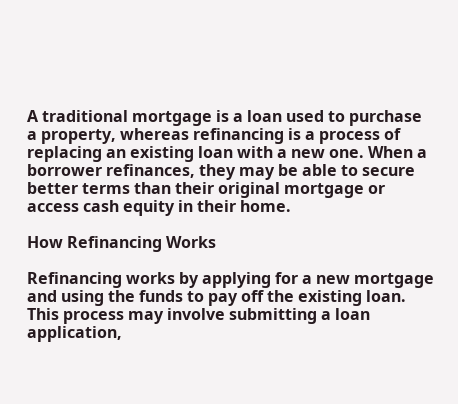A traditional mortgage is a loan used to purchase a property, whereas refinancing is a process of replacing an existing loan with a new one. When a borrower refinances, they may be able to secure better terms than their original mortgage or access cash equity in their home.

How Refinancing Works

Refinancing works by applying for a new mortgage and using the funds to pay off the existing loan. This process may involve submitting a loan application,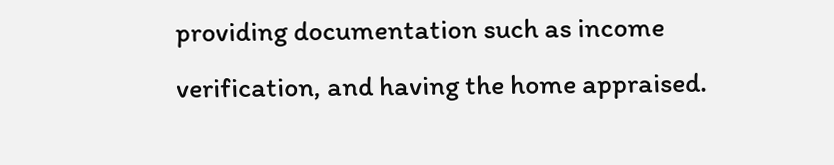providing documentation such as income verification, and having the home appraised.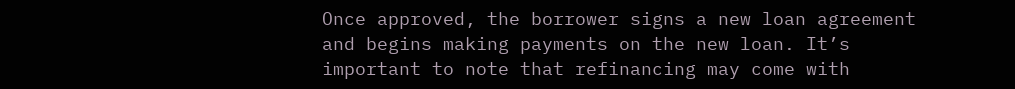Once approved, the borrower signs a new loan agreement and begins making payments on the new loan. It’s important to note that refinancing may come with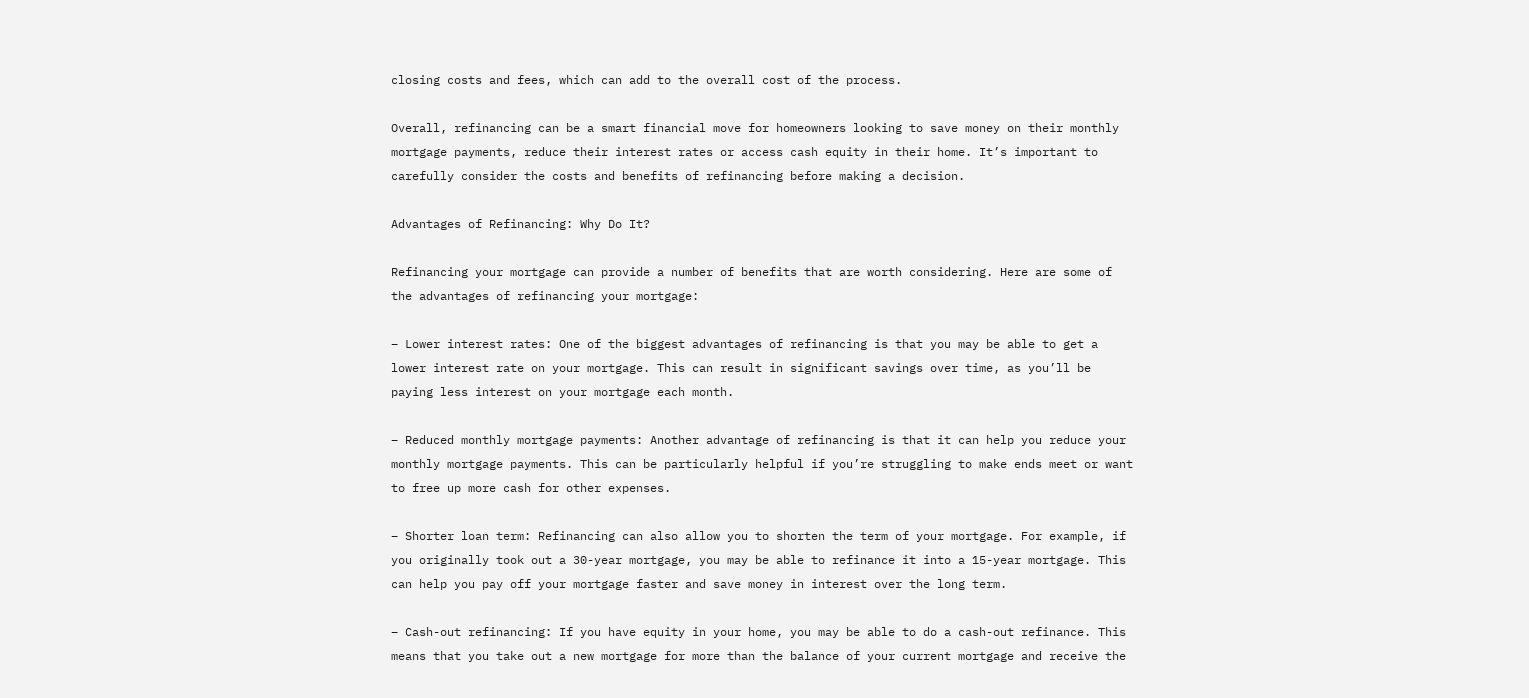closing costs and fees, which can add to the overall cost of the process.

Overall, refinancing can be a smart financial move for homeowners looking to save money on their monthly mortgage payments, reduce their interest rates or access cash equity in their home. It’s important to carefully consider the costs and benefits of refinancing before making a decision.

Advantages of Refinancing: Why Do It?

Refinancing your mortgage can provide a number of benefits that are worth considering. Here are some of the advantages of refinancing your mortgage:

– Lower interest rates: One of the biggest advantages of refinancing is that you may be able to get a lower interest rate on your mortgage. This can result in significant savings over time, as you’ll be paying less interest on your mortgage each month.

– Reduced monthly mortgage payments: Another advantage of refinancing is that it can help you reduce your monthly mortgage payments. This can be particularly helpful if you’re struggling to make ends meet or want to free up more cash for other expenses.

– Shorter loan term: Refinancing can also allow you to shorten the term of your mortgage. For example, if you originally took out a 30-year mortgage, you may be able to refinance it into a 15-year mortgage. This can help you pay off your mortgage faster and save money in interest over the long term.

– Cash-out refinancing: If you have equity in your home, you may be able to do a cash-out refinance. This means that you take out a new mortgage for more than the balance of your current mortgage and receive the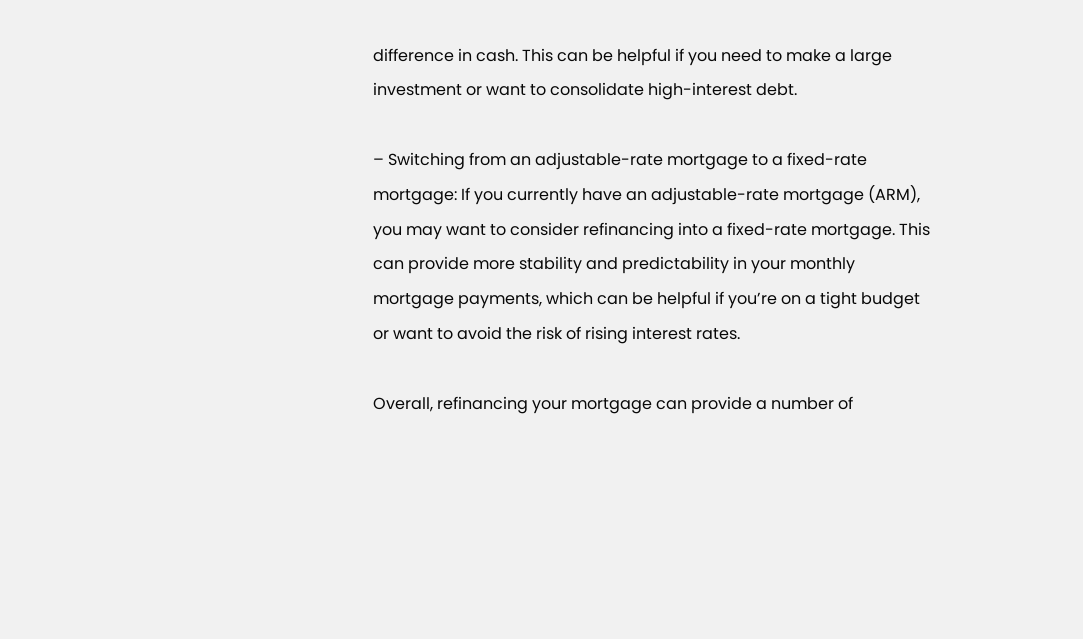difference in cash. This can be helpful if you need to make a large investment or want to consolidate high-interest debt.

– Switching from an adjustable-rate mortgage to a fixed-rate mortgage: If you currently have an adjustable-rate mortgage (ARM), you may want to consider refinancing into a fixed-rate mortgage. This can provide more stability and predictability in your monthly mortgage payments, which can be helpful if you’re on a tight budget or want to avoid the risk of rising interest rates.

Overall, refinancing your mortgage can provide a number of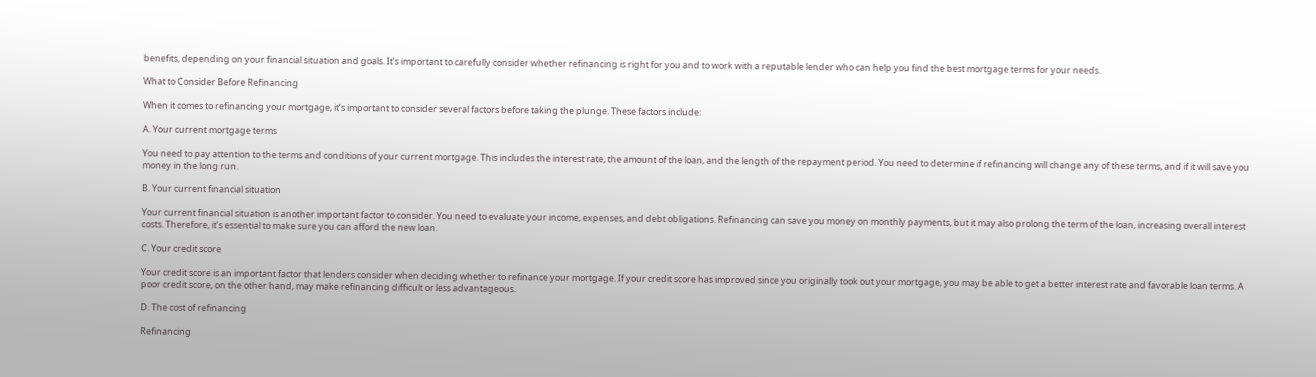benefits, depending on your financial situation and goals. It’s important to carefully consider whether refinancing is right for you and to work with a reputable lender who can help you find the best mortgage terms for your needs.

What to Consider Before Refinancing

When it comes to refinancing your mortgage, it’s important to consider several factors before taking the plunge. These factors include:

A. Your current mortgage terms

You need to pay attention to the terms and conditions of your current mortgage. This includes the interest rate, the amount of the loan, and the length of the repayment period. You need to determine if refinancing will change any of these terms, and if it will save you money in the long run.

B. Your current financial situation

Your current financial situation is another important factor to consider. You need to evaluate your income, expenses, and debt obligations. Refinancing can save you money on monthly payments, but it may also prolong the term of the loan, increasing overall interest costs. Therefore, it’s essential to make sure you can afford the new loan.

C. Your credit score

Your credit score is an important factor that lenders consider when deciding whether to refinance your mortgage. If your credit score has improved since you originally took out your mortgage, you may be able to get a better interest rate and favorable loan terms. A poor credit score, on the other hand, may make refinancing difficult or less advantageous.

D. The cost of refinancing

Refinancing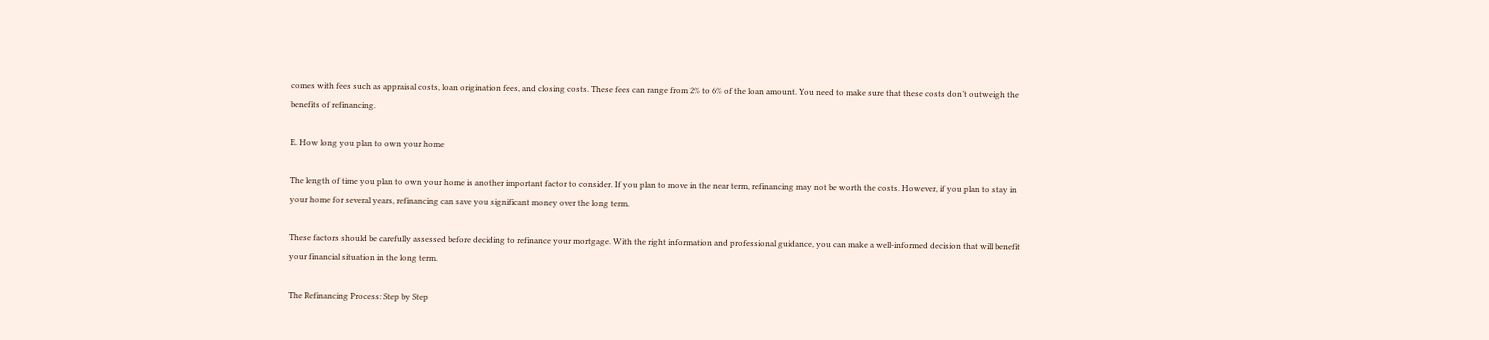comes with fees such as appraisal costs, loan origination fees, and closing costs. These fees can range from 2% to 6% of the loan amount. You need to make sure that these costs don’t outweigh the benefits of refinancing.

E. How long you plan to own your home

The length of time you plan to own your home is another important factor to consider. If you plan to move in the near term, refinancing may not be worth the costs. However, if you plan to stay in your home for several years, refinancing can save you significant money over the long term.

These factors should be carefully assessed before deciding to refinance your mortgage. With the right information and professional guidance, you can make a well-informed decision that will benefit your financial situation in the long term.

The Refinancing Process: Step by Step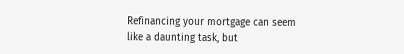Refinancing your mortgage can seem like a daunting task, but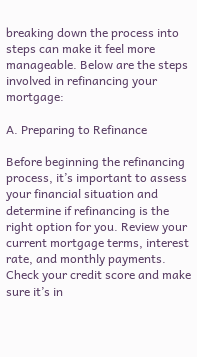breaking down the process into steps can make it feel more manageable. Below are the steps involved in refinancing your mortgage:

A. Preparing to Refinance

Before beginning the refinancing process, it’s important to assess your financial situation and determine if refinancing is the right option for you. Review your current mortgage terms, interest rate, and monthly payments. Check your credit score and make sure it’s in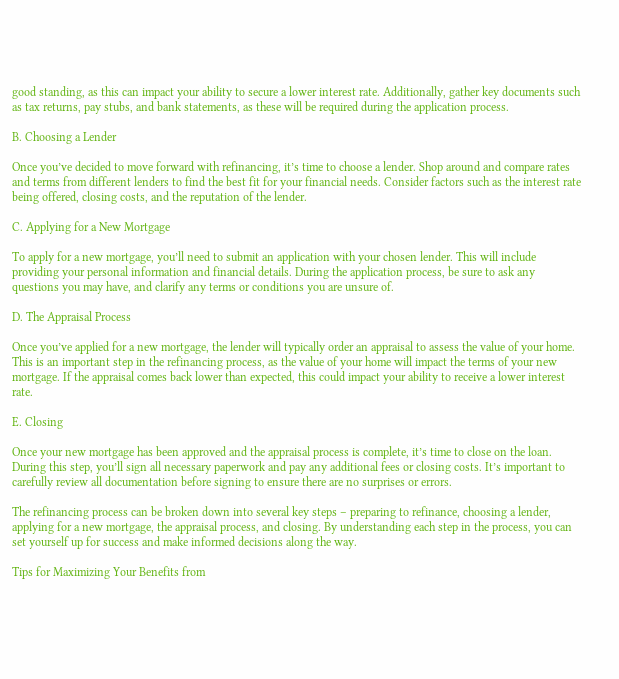good standing, as this can impact your ability to secure a lower interest rate. Additionally, gather key documents such as tax returns, pay stubs, and bank statements, as these will be required during the application process.

B. Choosing a Lender

Once you’ve decided to move forward with refinancing, it’s time to choose a lender. Shop around and compare rates and terms from different lenders to find the best fit for your financial needs. Consider factors such as the interest rate being offered, closing costs, and the reputation of the lender.

C. Applying for a New Mortgage

To apply for a new mortgage, you’ll need to submit an application with your chosen lender. This will include providing your personal information and financial details. During the application process, be sure to ask any questions you may have, and clarify any terms or conditions you are unsure of.

D. The Appraisal Process

Once you’ve applied for a new mortgage, the lender will typically order an appraisal to assess the value of your home. This is an important step in the refinancing process, as the value of your home will impact the terms of your new mortgage. If the appraisal comes back lower than expected, this could impact your ability to receive a lower interest rate.

E. Closing

Once your new mortgage has been approved and the appraisal process is complete, it’s time to close on the loan. During this step, you’ll sign all necessary paperwork and pay any additional fees or closing costs. It’s important to carefully review all documentation before signing to ensure there are no surprises or errors.

The refinancing process can be broken down into several key steps – preparing to refinance, choosing a lender, applying for a new mortgage, the appraisal process, and closing. By understanding each step in the process, you can set yourself up for success and make informed decisions along the way.

Tips for Maximizing Your Benefits from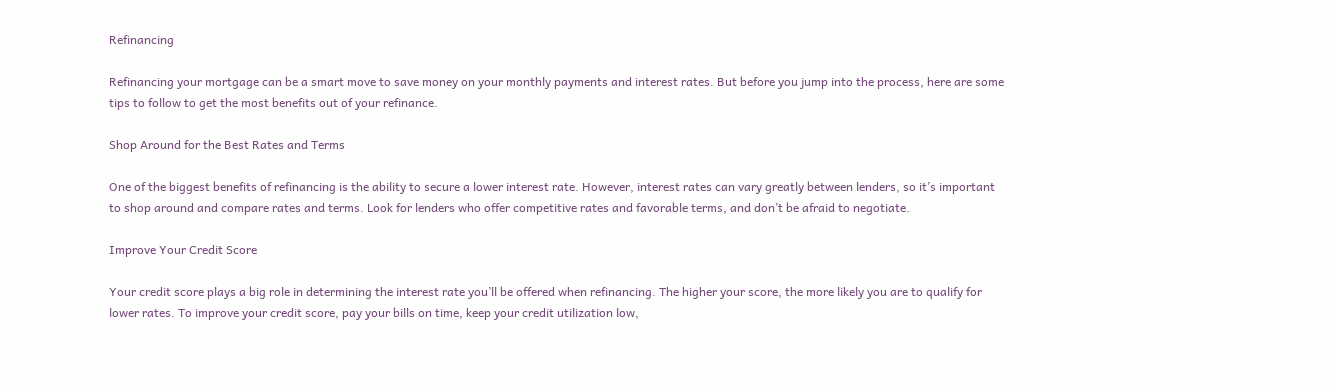Refinancing

Refinancing your mortgage can be a smart move to save money on your monthly payments and interest rates. But before you jump into the process, here are some tips to follow to get the most benefits out of your refinance.

Shop Around for the Best Rates and Terms

One of the biggest benefits of refinancing is the ability to secure a lower interest rate. However, interest rates can vary greatly between lenders, so it’s important to shop around and compare rates and terms. Look for lenders who offer competitive rates and favorable terms, and don’t be afraid to negotiate.

Improve Your Credit Score

Your credit score plays a big role in determining the interest rate you’ll be offered when refinancing. The higher your score, the more likely you are to qualify for lower rates. To improve your credit score, pay your bills on time, keep your credit utilization low,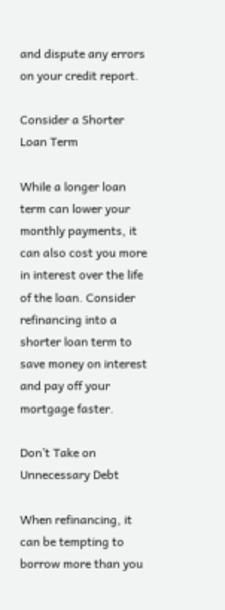and dispute any errors on your credit report.

Consider a Shorter Loan Term

While a longer loan term can lower your monthly payments, it can also cost you more in interest over the life of the loan. Consider refinancing into a shorter loan term to save money on interest and pay off your mortgage faster.

Don’t Take on Unnecessary Debt

When refinancing, it can be tempting to borrow more than you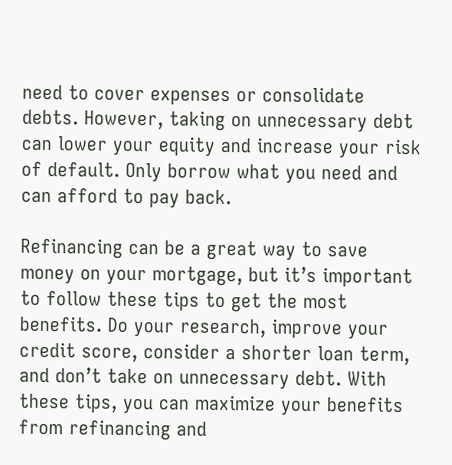need to cover expenses or consolidate debts. However, taking on unnecessary debt can lower your equity and increase your risk of default. Only borrow what you need and can afford to pay back.

Refinancing can be a great way to save money on your mortgage, but it’s important to follow these tips to get the most benefits. Do your research, improve your credit score, consider a shorter loan term, and don’t take on unnecessary debt. With these tips, you can maximize your benefits from refinancing and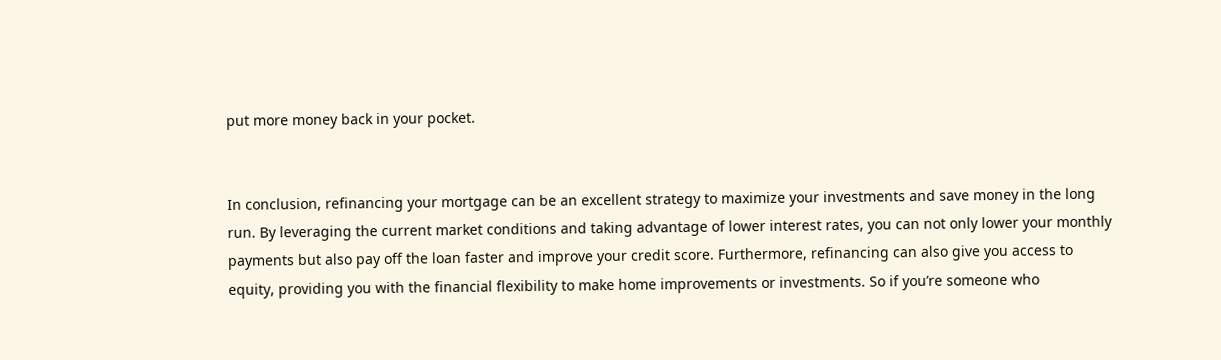put more money back in your pocket.


In conclusion, refinancing your mortgage can be an excellent strategy to maximize your investments and save money in the long run. By leveraging the current market conditions and taking advantage of lower interest rates, you can not only lower your monthly payments but also pay off the loan faster and improve your credit score. Furthermore, refinancing can also give you access to equity, providing you with the financial flexibility to make home improvements or investments. So if you’re someone who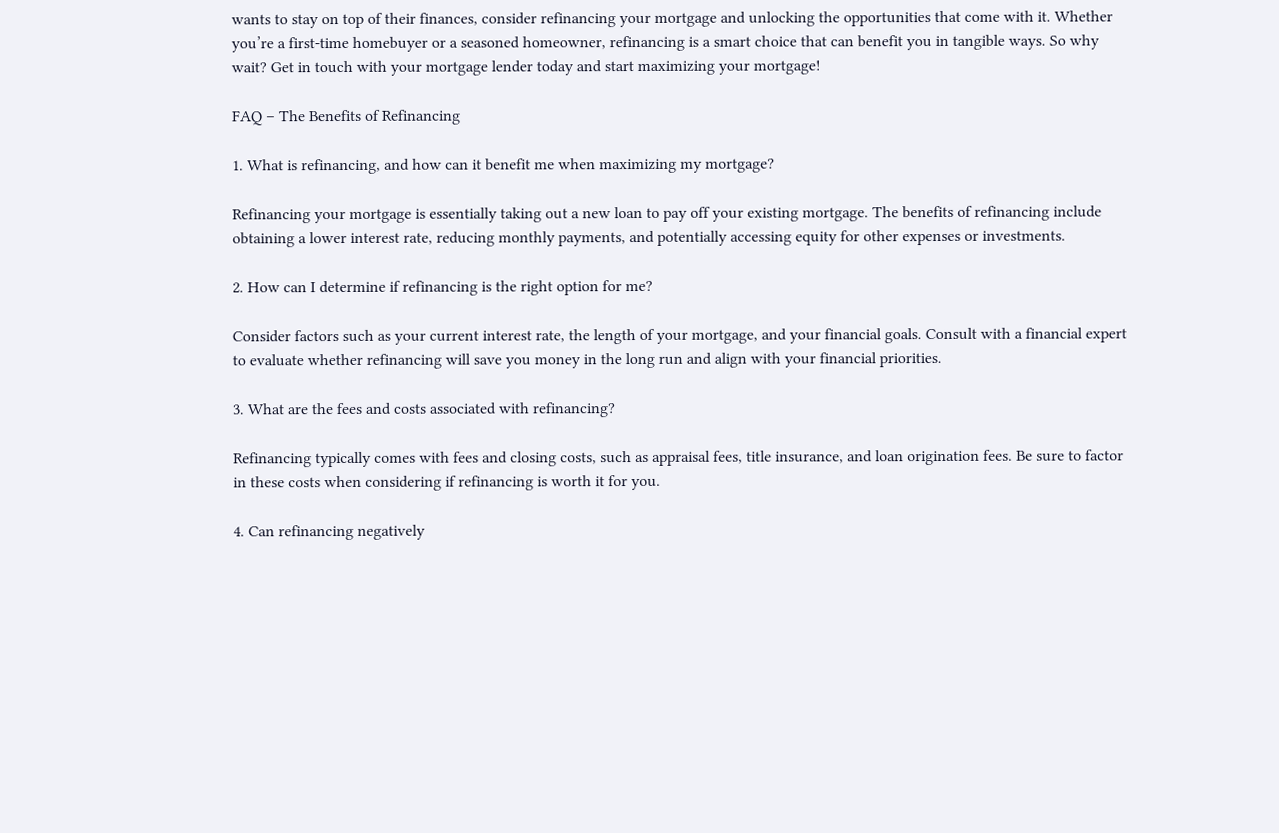wants to stay on top of their finances, consider refinancing your mortgage and unlocking the opportunities that come with it. Whether you’re a first-time homebuyer or a seasoned homeowner, refinancing is a smart choice that can benefit you in tangible ways. So why wait? Get in touch with your mortgage lender today and start maximizing your mortgage!

FAQ – The Benefits of Refinancing

1. What is refinancing, and how can it benefit me when maximizing my mortgage?

Refinancing your mortgage is essentially taking out a new loan to pay off your existing mortgage. The benefits of refinancing include obtaining a lower interest rate, reducing monthly payments, and potentially accessing equity for other expenses or investments.

2. How can I determine if refinancing is the right option for me?

Consider factors such as your current interest rate, the length of your mortgage, and your financial goals. Consult with a financial expert to evaluate whether refinancing will save you money in the long run and align with your financial priorities.

3. What are the fees and costs associated with refinancing?

Refinancing typically comes with fees and closing costs, such as appraisal fees, title insurance, and loan origination fees. Be sure to factor in these costs when considering if refinancing is worth it for you.

4. Can refinancing negatively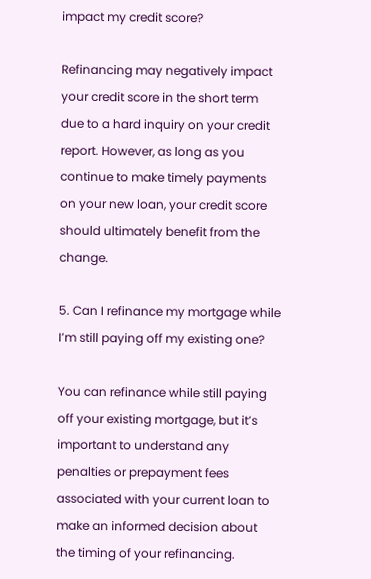impact my credit score?

Refinancing may negatively impact your credit score in the short term due to a hard inquiry on your credit report. However, as long as you continue to make timely payments on your new loan, your credit score should ultimately benefit from the change.

5. Can I refinance my mortgage while I’m still paying off my existing one?

You can refinance while still paying off your existing mortgage, but it’s important to understand any penalties or prepayment fees associated with your current loan to make an informed decision about the timing of your refinancing.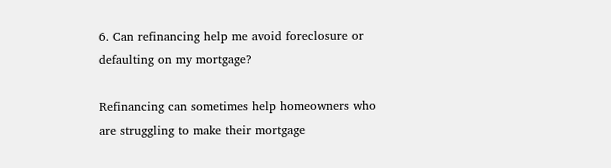6. Can refinancing help me avoid foreclosure or defaulting on my mortgage?

Refinancing can sometimes help homeowners who are struggling to make their mortgage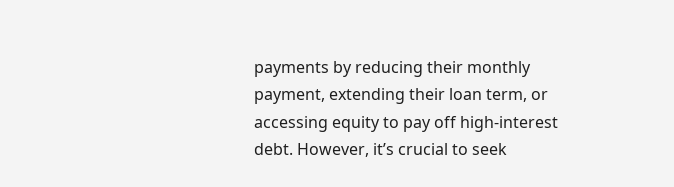payments by reducing their monthly payment, extending their loan term, or accessing equity to pay off high-interest debt. However, it’s crucial to seek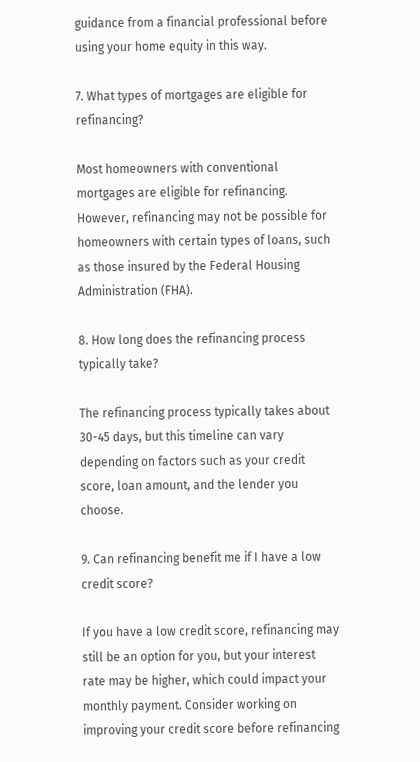guidance from a financial professional before using your home equity in this way.

7. What types of mortgages are eligible for refinancing?

Most homeowners with conventional mortgages are eligible for refinancing. However, refinancing may not be possible for homeowners with certain types of loans, such as those insured by the Federal Housing Administration (FHA).

8. How long does the refinancing process typically take?

The refinancing process typically takes about 30-45 days, but this timeline can vary depending on factors such as your credit score, loan amount, and the lender you choose.

9. Can refinancing benefit me if I have a low credit score?

If you have a low credit score, refinancing may still be an option for you, but your interest rate may be higher, which could impact your monthly payment. Consider working on improving your credit score before refinancing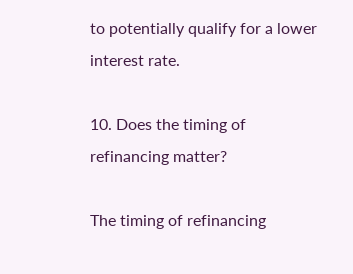to potentially qualify for a lower interest rate.

10. Does the timing of refinancing matter?

The timing of refinancing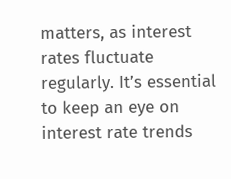matters, as interest rates fluctuate regularly. It’s essential to keep an eye on interest rate trends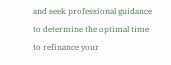and seek professional guidance to determine the optimal time to refinance your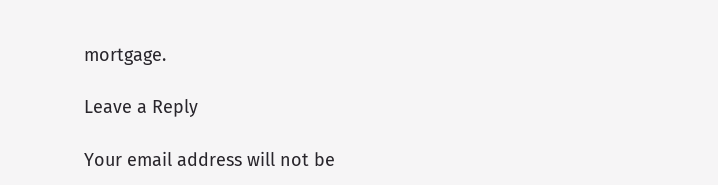mortgage.

Leave a Reply

Your email address will not be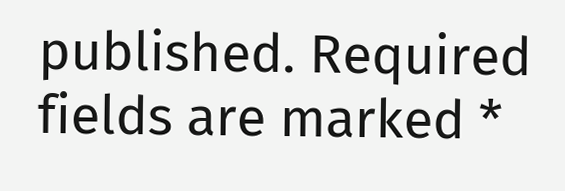published. Required fields are marked *